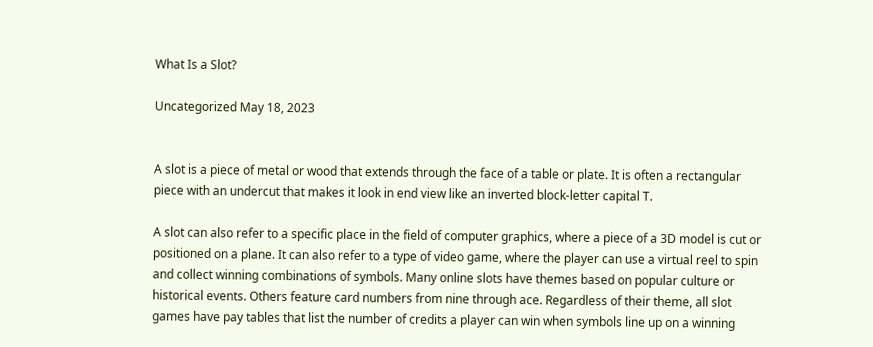What Is a Slot?

Uncategorized May 18, 2023


A slot is a piece of metal or wood that extends through the face of a table or plate. It is often a rectangular piece with an undercut that makes it look in end view like an inverted block-letter capital T.

A slot can also refer to a specific place in the field of computer graphics, where a piece of a 3D model is cut or positioned on a plane. It can also refer to a type of video game, where the player can use a virtual reel to spin and collect winning combinations of symbols. Many online slots have themes based on popular culture or historical events. Others feature card numbers from nine through ace. Regardless of their theme, all slot games have pay tables that list the number of credits a player can win when symbols line up on a winning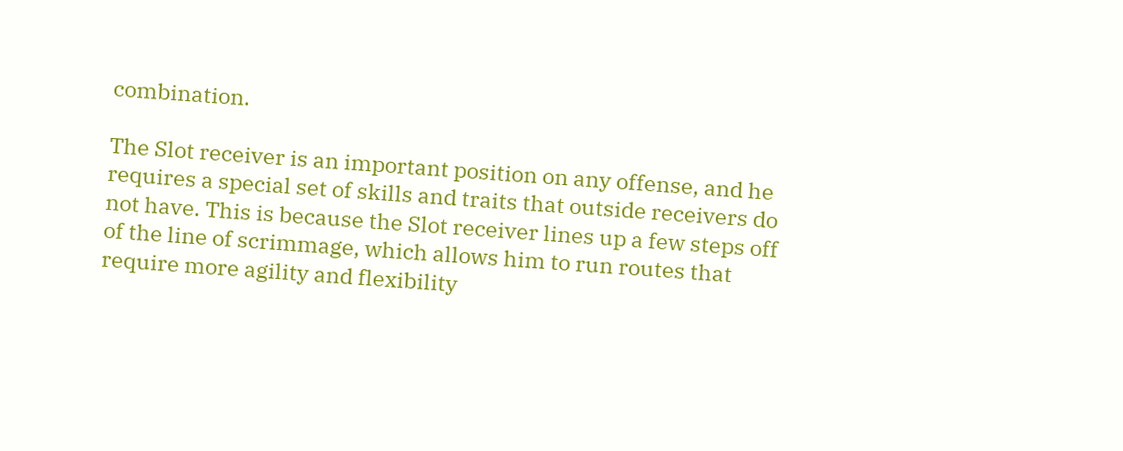combination.

The Slot receiver is an important position on any offense, and he requires a special set of skills and traits that outside receivers do not have. This is because the Slot receiver lines up a few steps off of the line of scrimmage, which allows him to run routes that require more agility and flexibility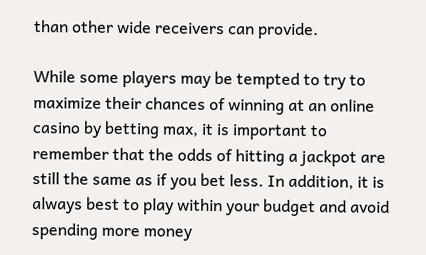than other wide receivers can provide.

While some players may be tempted to try to maximize their chances of winning at an online casino by betting max, it is important to remember that the odds of hitting a jackpot are still the same as if you bet less. In addition, it is always best to play within your budget and avoid spending more money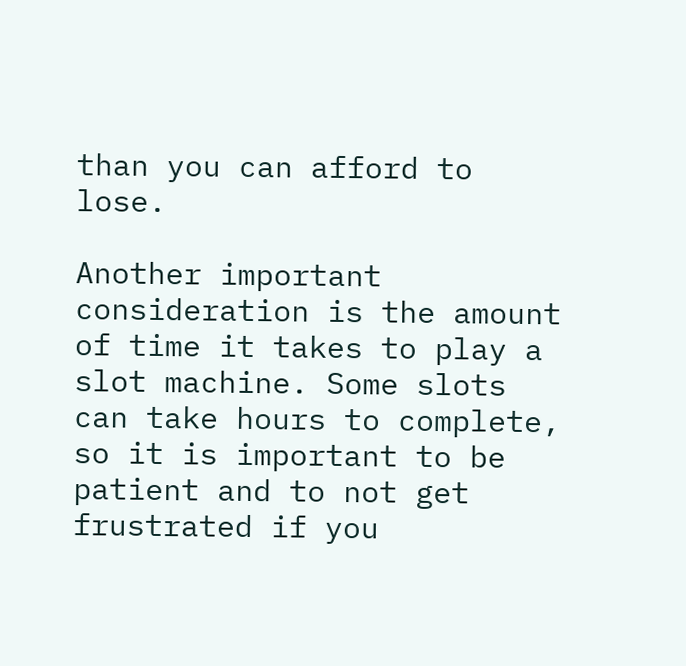than you can afford to lose.

Another important consideration is the amount of time it takes to play a slot machine. Some slots can take hours to complete, so it is important to be patient and to not get frustrated if you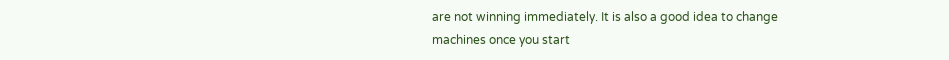are not winning immediately. It is also a good idea to change machines once you start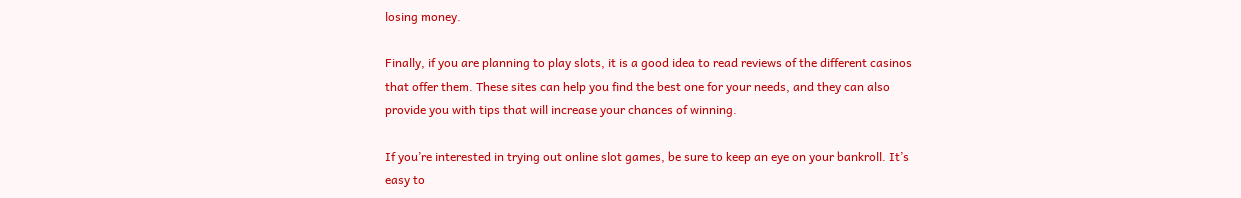losing money.

Finally, if you are planning to play slots, it is a good idea to read reviews of the different casinos that offer them. These sites can help you find the best one for your needs, and they can also provide you with tips that will increase your chances of winning.

If you’re interested in trying out online slot games, be sure to keep an eye on your bankroll. It’s easy to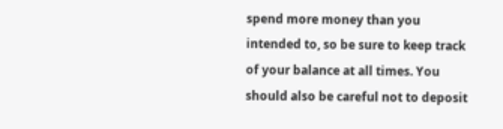spend more money than you intended to, so be sure to keep track of your balance at all times. You should also be careful not to deposit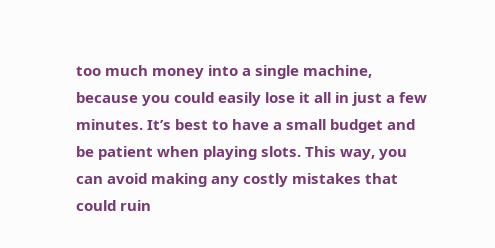too much money into a single machine, because you could easily lose it all in just a few minutes. It’s best to have a small budget and be patient when playing slots. This way, you can avoid making any costly mistakes that could ruin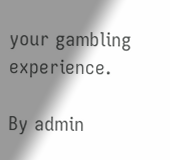your gambling experience.

By admin